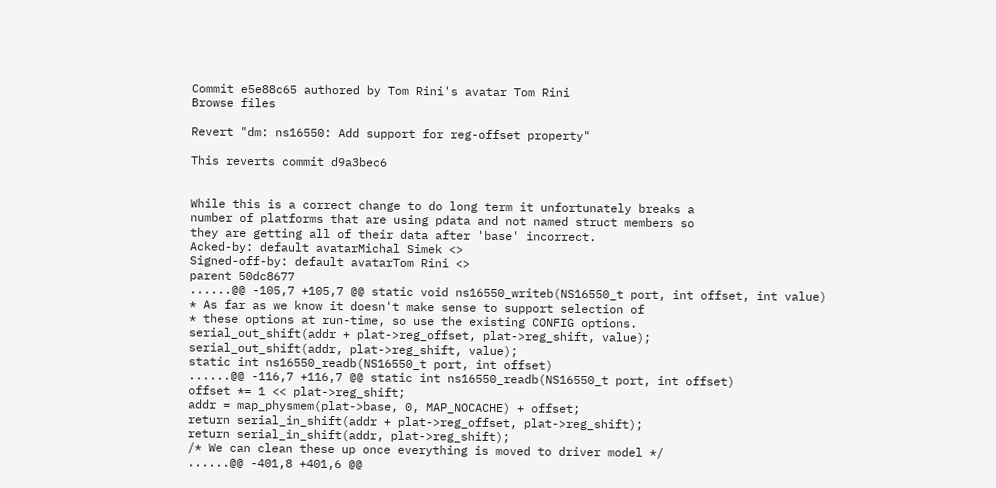Commit e5e88c65 authored by Tom Rini's avatar Tom Rini
Browse files

Revert "dm: ns16550: Add support for reg-offset property"

This reverts commit d9a3bec6


While this is a correct change to do long term it unfortunately breaks a
number of platforms that are using pdata and not named struct members so
they are getting all of their data after 'base' incorrect.
Acked-by: default avatarMichal Simek <>
Signed-off-by: default avatarTom Rini <>
parent 50dc8677
......@@ -105,7 +105,7 @@ static void ns16550_writeb(NS16550_t port, int offset, int value)
* As far as we know it doesn't make sense to support selection of
* these options at run-time, so use the existing CONFIG options.
serial_out_shift(addr + plat->reg_offset, plat->reg_shift, value);
serial_out_shift(addr, plat->reg_shift, value);
static int ns16550_readb(NS16550_t port, int offset)
......@@ -116,7 +116,7 @@ static int ns16550_readb(NS16550_t port, int offset)
offset *= 1 << plat->reg_shift;
addr = map_physmem(plat->base, 0, MAP_NOCACHE) + offset;
return serial_in_shift(addr + plat->reg_offset, plat->reg_shift);
return serial_in_shift(addr, plat->reg_shift);
/* We can clean these up once everything is moved to driver model */
......@@ -401,8 +401,6 @@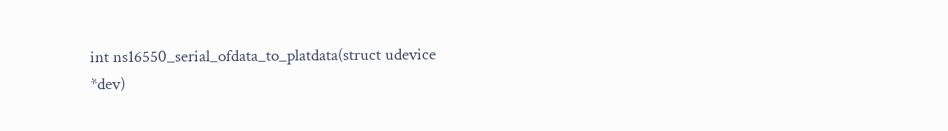int ns16550_serial_ofdata_to_platdata(struct udevice *dev)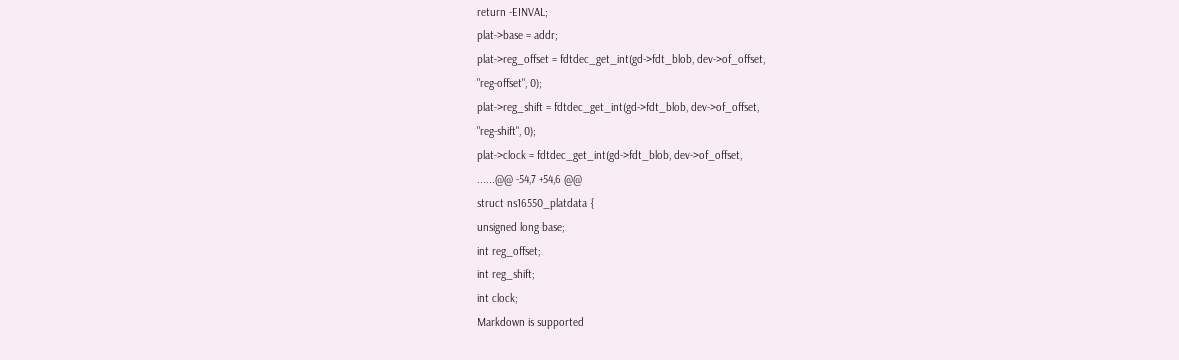return -EINVAL;
plat->base = addr;
plat->reg_offset = fdtdec_get_int(gd->fdt_blob, dev->of_offset,
"reg-offset", 0);
plat->reg_shift = fdtdec_get_int(gd->fdt_blob, dev->of_offset,
"reg-shift", 0);
plat->clock = fdtdec_get_int(gd->fdt_blob, dev->of_offset,
......@@ -54,7 +54,6 @@
struct ns16550_platdata {
unsigned long base;
int reg_offset;
int reg_shift;
int clock;
Markdown is supported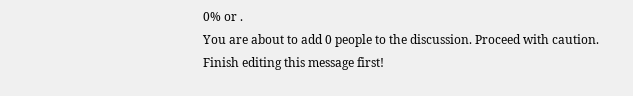0% or .
You are about to add 0 people to the discussion. Proceed with caution.
Finish editing this message first!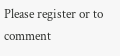Please register or to comment